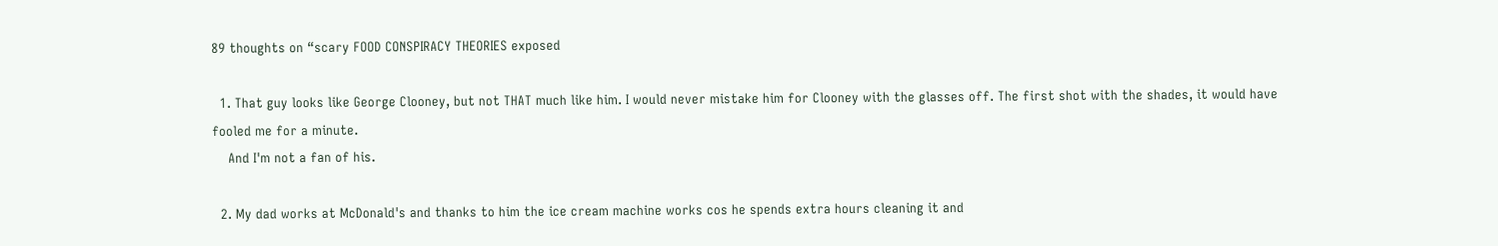89 thoughts on “scary FOOD CONSPIRACY THEORIES exposed

  1. That guy looks like George Clooney, but not THAT much like him. I would never mistake him for Clooney with the glasses off. The first shot with the shades, it would have fooled me for a minute.
    And I'm not a fan of his.

  2. My dad works at McDonald's and thanks to him the ice cream machine works cos he spends extra hours cleaning it and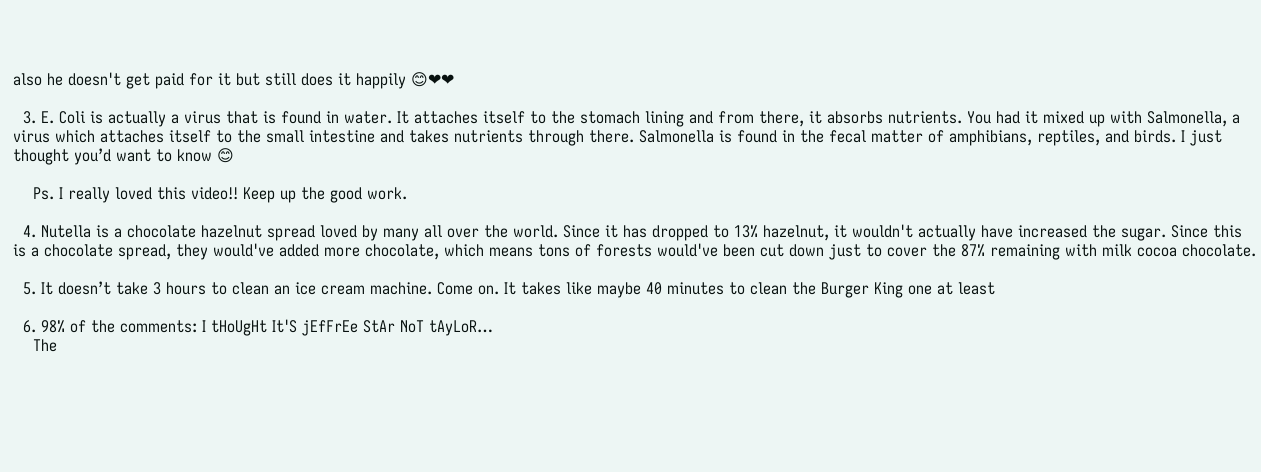also he doesn't get paid for it but still does it happily 😊❤❤

  3. E. Coli is actually a virus that is found in water. It attaches itself to the stomach lining and from there, it absorbs nutrients. You had it mixed up with Salmonella, a virus which attaches itself to the small intestine and takes nutrients through there. Salmonella is found in the fecal matter of amphibians, reptiles, and birds. I just thought you’d want to know 😊

    Ps. I really loved this video!! Keep up the good work.

  4. Nutella is a chocolate hazelnut spread loved by many all over the world. Since it has dropped to 13% hazelnut, it wouldn't actually have increased the sugar. Since this is a chocolate spread, they would've added more chocolate, which means tons of forests would've been cut down just to cover the 87% remaining with milk cocoa chocolate.

  5. It doesn’t take 3 hours to clean an ice cream machine. Come on. It takes like maybe 40 minutes to clean the Burger King one at least

  6. 98% of the comments: I tHoUgHt It'S jEfFrEe StAr NoT tAyLoR…
    The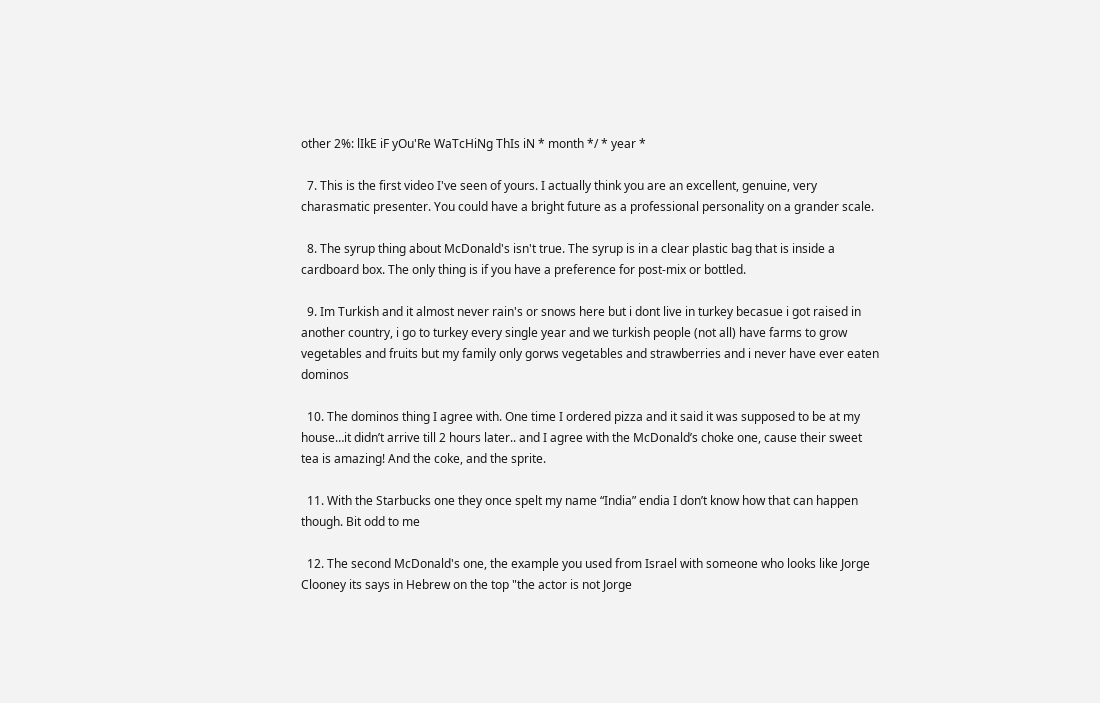other 2%: lIkE iF yOu'Re WaTcHiNg ThIs iN * month */ * year *

  7. This is the first video I've seen of yours. I actually think you are an excellent, genuine, very charasmatic presenter. You could have a bright future as a professional personality on a grander scale.

  8. The syrup thing about McDonald's isn't true. The syrup is in a clear plastic bag that is inside a cardboard box. The only thing is if you have a preference for post-mix or bottled.

  9. Im Turkish and it almost never rain's or snows here but i dont live in turkey becasue i got raised in another country, i go to turkey every single year and we turkish people (not all) have farms to grow vegetables and fruits but my family only gorws vegetables and strawberries and i never have ever eaten dominos

  10. The dominos thing I agree with. One time I ordered pizza and it said it was supposed to be at my house…it didn’t arrive till 2 hours later.. and I agree with the McDonald’s choke one, cause their sweet tea is amazing! And the coke, and the sprite.

  11. With the Starbucks one they once spelt my name “India” endia I don’t know how that can happen though. Bit odd to me

  12. The second McDonald's one, the example you used from Israel with someone who looks like Jorge Clooney its says in Hebrew on the top "the actor is not Jorge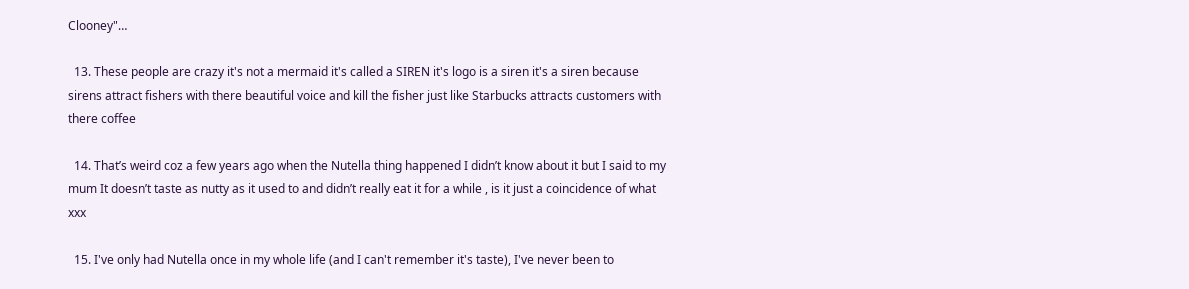Clooney"…

  13. These people are crazy it's not a mermaid it's called a SIREN it's logo is a siren it's a siren because sirens attract fishers with there beautiful voice and kill the fisher just like Starbucks attracts customers with there coffee

  14. That’s weird coz a few years ago when the Nutella thing happened I didn’t know about it but I said to my mum It doesn’t taste as nutty as it used to and didn’t really eat it for a while , is it just a coincidence of what xxx

  15. I've only had Nutella once in my whole life (and I can't remember it's taste), I've never been to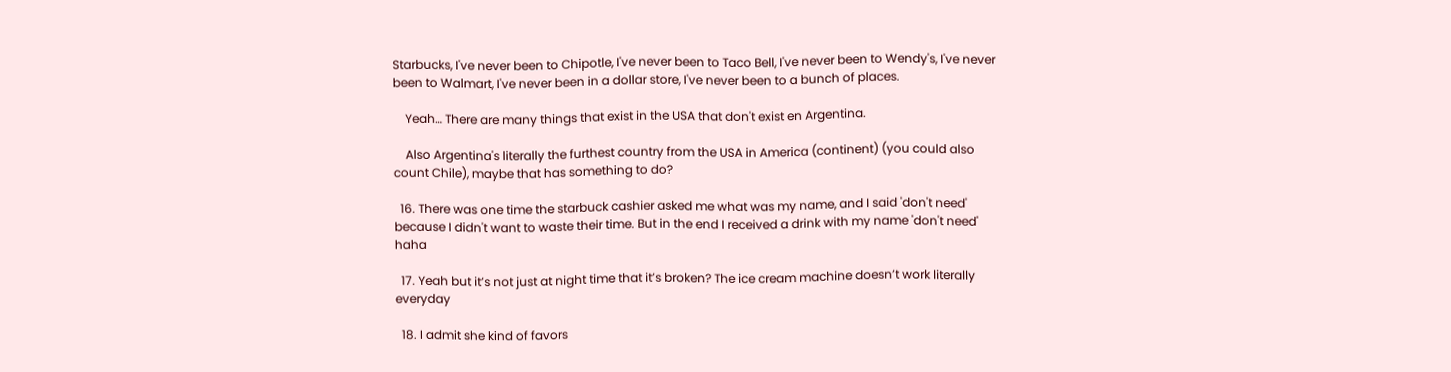Starbucks, I've never been to Chipotle, I've never been to Taco Bell, I've never been to Wendy's, I've never been to Walmart, I've never been in a dollar store, I've never been to a bunch of places.

    Yeah… There are many things that exist in the USA that don't exist en Argentina.

    Also Argentina's literally the furthest country from the USA in America (continent) (you could also count Chile), maybe that has something to do?

  16. There was one time the starbuck cashier asked me what was my name, and I said 'don't need' because I didn't want to waste their time. But in the end I received a drink with my name 'don't need' haha

  17. Yeah but it’s not just at night time that it’s broken? The ice cream machine doesn’t work literally everyday

  18. I admit she kind of favors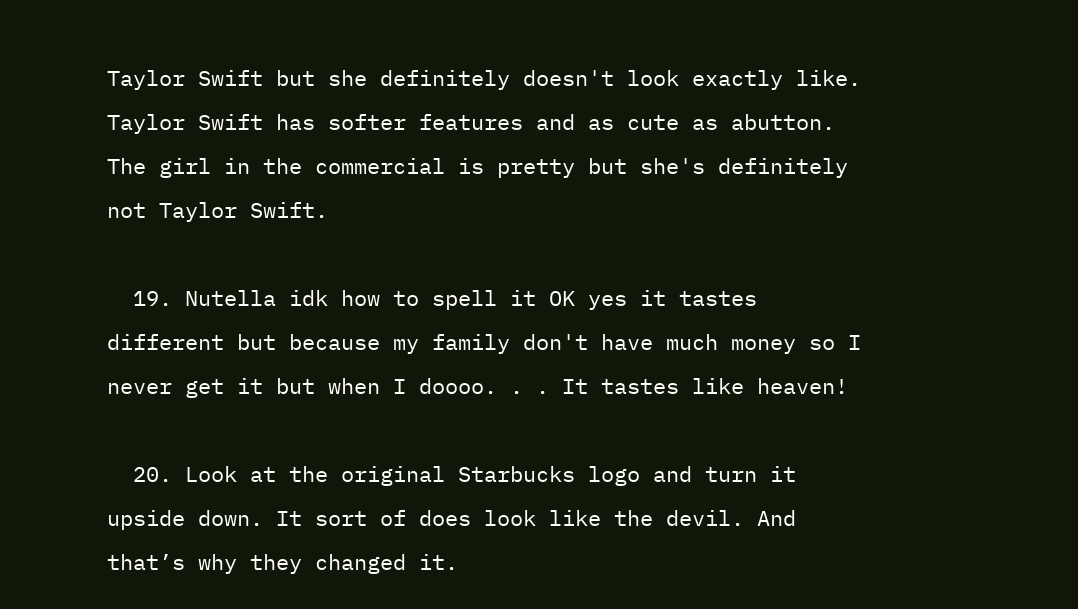Taylor Swift but she definitely doesn't look exactly like. Taylor Swift has softer features and as cute as abutton. The girl in the commercial is pretty but she's definitely not Taylor Swift.

  19. Nutella idk how to spell it OK yes it tastes different but because my family don't have much money so I never get it but when I doooo. . . It tastes like heaven!

  20. Look at the original Starbucks logo and turn it upside down. It sort of does look like the devil. And that’s why they changed it.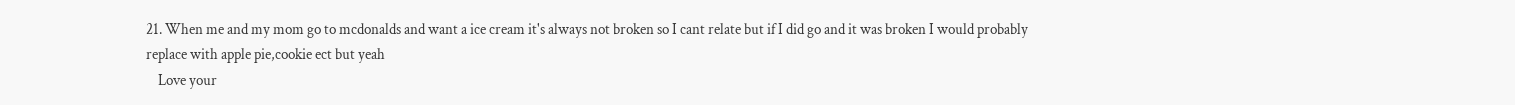21. When me and my mom go to mcdonalds and want a ice cream it's always not broken so I cant relate but if I did go and it was broken I would probably replace with apple pie,cookie ect but yeah
    Love your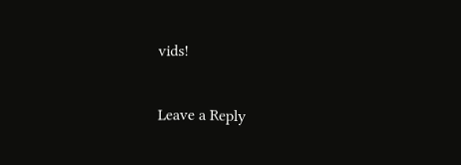vids!

Leave a Reply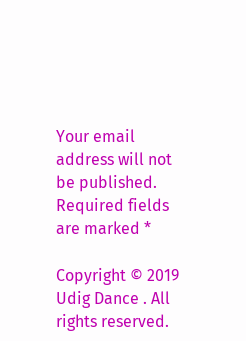Your email address will not be published. Required fields are marked *

Copyright © 2019 Udig Dance . All rights reserved.